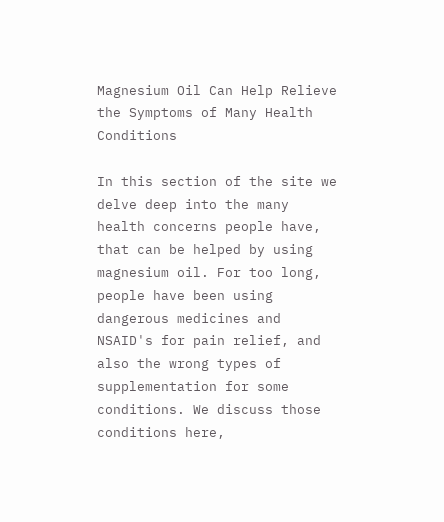Magnesium Oil Can Help Relieve the Symptoms of Many Health Conditions

In this section of the site we delve deep into the many health concerns people have, that can be helped by using magnesium oil. For too long, people have been using dangerous medicines and NSAID's for pain relief, and also the wrong types of supplementation for some conditions. We discuss those conditions here,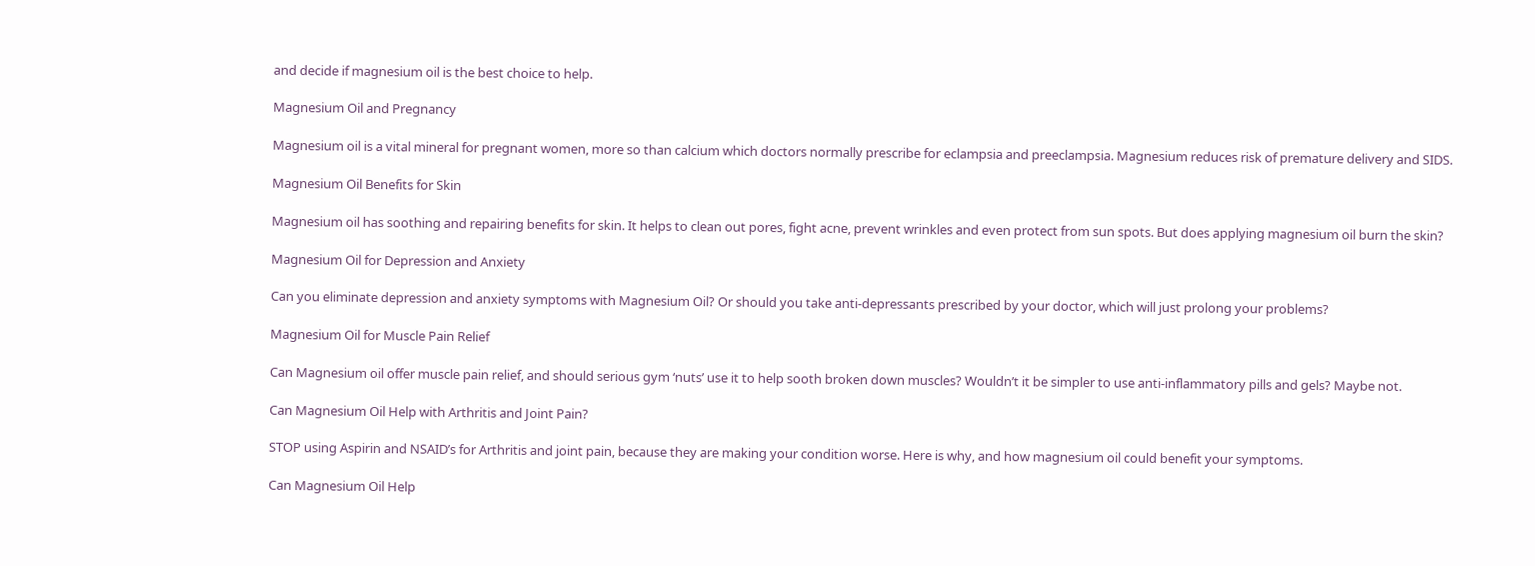and decide if magnesium oil is the best choice to help.

Magnesium Oil and Pregnancy

Magnesium oil is a vital mineral for pregnant women, more so than calcium which doctors normally prescribe for eclampsia and preeclampsia. Magnesium reduces risk of premature delivery and SIDS.

Magnesium Oil Benefits for Skin

Magnesium oil has soothing and repairing benefits for skin. It helps to clean out pores, fight acne, prevent wrinkles and even protect from sun spots. But does applying magnesium oil burn the skin?

Magnesium Oil for Depression and Anxiety

Can you eliminate depression and anxiety symptoms with Magnesium Oil? Or should you take anti-depressants prescribed by your doctor, which will just prolong your problems?

Magnesium Oil for Muscle Pain Relief

Can Magnesium oil offer muscle pain relief, and should serious gym ‘nuts’ use it to help sooth broken down muscles? Wouldn’t it be simpler to use anti-inflammatory pills and gels? Maybe not.

Can Magnesium Oil Help with Arthritis and Joint Pain?

STOP using Aspirin and NSAID’s for Arthritis and joint pain, because they are making your condition worse. Here is why, and how magnesium oil could benefit your symptoms.

Can Magnesium Oil Help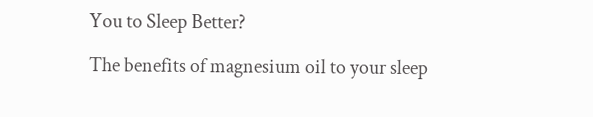You to Sleep Better?

The benefits of magnesium oil to your sleep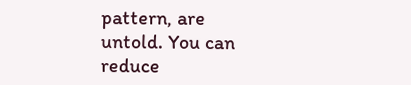pattern, are untold. You can reduce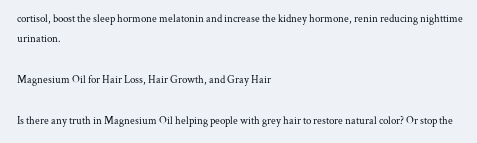cortisol, boost the sleep hormone melatonin and increase the kidney hormone, renin reducing nighttime urination.

Magnesium Oil for Hair Loss, Hair Growth, and Gray Hair

Is there any truth in Magnesium Oil helping people with grey hair to restore natural color? Or stop the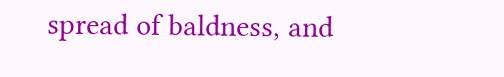spread of baldness, and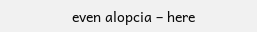even alopcia – here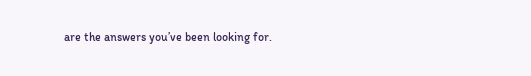are the answers you’ve been looking for.